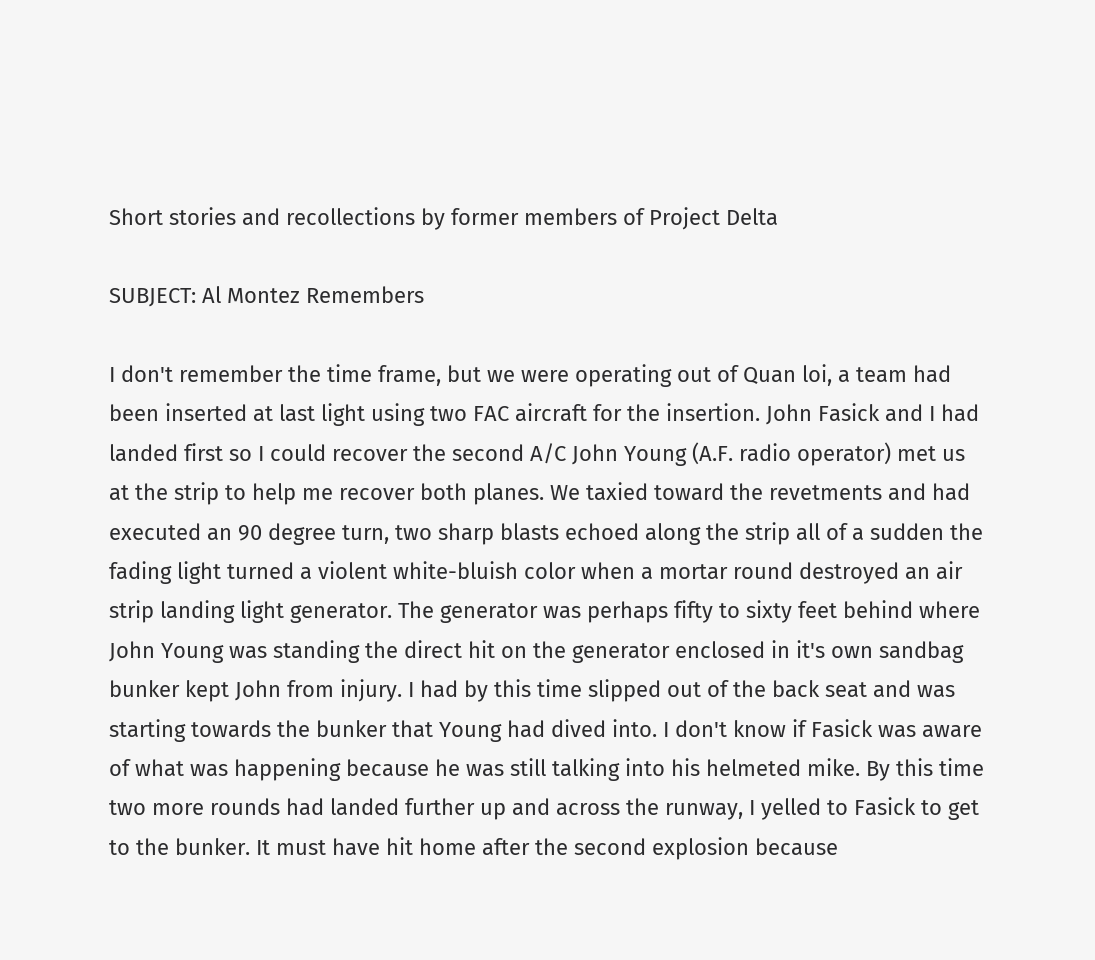Short stories and recollections by former members of Project Delta

SUBJECT: Al Montez Remembers

I don't remember the time frame, but we were operating out of Quan loi, a team had been inserted at last light using two FAC aircraft for the insertion. John Fasick and I had landed first so I could recover the second A/C John Young (A.F. radio operator) met us at the strip to help me recover both planes. We taxied toward the revetments and had executed an 90 degree turn, two sharp blasts echoed along the strip all of a sudden the fading light turned a violent white-bluish color when a mortar round destroyed an air strip landing light generator. The generator was perhaps fifty to sixty feet behind where John Young was standing the direct hit on the generator enclosed in it's own sandbag bunker kept John from injury. I had by this time slipped out of the back seat and was starting towards the bunker that Young had dived into. I don't know if Fasick was aware of what was happening because he was still talking into his helmeted mike. By this time two more rounds had landed further up and across the runway, I yelled to Fasick to get to the bunker. It must have hit home after the second explosion because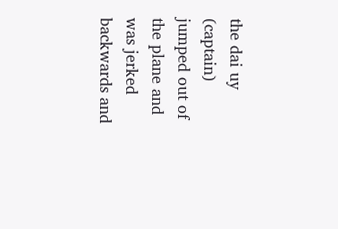the dai uy (captain) jumped out of the plane and was jerked backwards and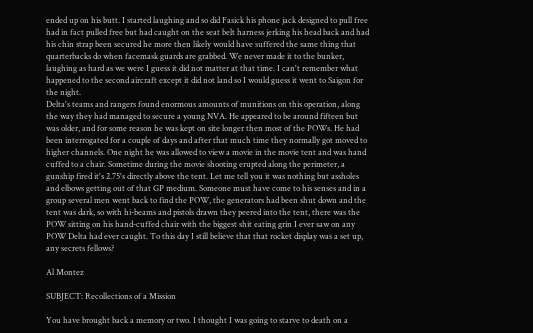ended up on his butt. I started laughing and so did Fasick his phone jack designed to pull free had in fact pulled free but had caught on the seat belt harness jerking his head back and had his chin strap been secured he more then likely would have suffered the same thing that quarterbacks do when facemask guards are grabbed. We never made it to the bunker, laughing as hard as we were I guess it did not matter at that time. I can't remember what happened to the second aircraft except it did not land so I would guess it went to Saigon for the night.
Delta's teams and rangers found enormous amounts of munitions on this operation, along the way they had managed to secure a young NVA. He appeared to be around fifteen but was older, and for some reason he was kept on site longer then most of the POWs. He had been interrogated for a couple of days and after that much time they normally got moved to higher channels. One night he was allowed to view a movie in the movie tent and was hand cuffed to a chair. Sometime during the movie shooting erupted along the perimeter, a gunship fired it's 2.75's directly above the tent. Let me tell you it was nothing but assholes and elbows getting out of that GP medium. Someone must have come to his senses and in a group several men went back to find the POW, the generators had been shut down and the tent was dark, so with hi-beams and pistols drawn they peered into the tent, there was the POW sitting on his hand-cuffed chair with the biggest shit eating grin I ever saw on any POW Delta had ever caught. To this day I still believe that that rocket display was a set up, any secrets fellows?

Al Montez

SUBJECT: Recollections of a Mission

You have brought back a memory or two. I thought I was going to starve to death on a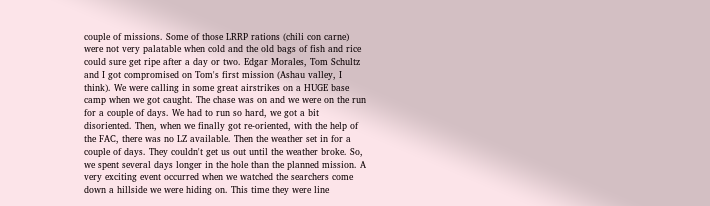couple of missions. Some of those LRRP rations (chili con carne) were not very palatable when cold and the old bags of fish and rice could sure get ripe after a day or two. Edgar Morales, Tom Schultz and I got compromised on Tom's first mission (Ashau valley, I think). We were calling in some great airstrikes on a HUGE base camp when we got caught. The chase was on and we were on the run for a couple of days. We had to run so hard, we got a bit disoriented. Then, when we finally got re-oriented, with the help of the FAC, there was no LZ available. Then the weather set in for a couple of days. They couldn't get us out until the weather broke. So, we spent several days longer in the hole than the planned mission. A very exciting event occurred when we watched the searchers come down a hillside we were hiding on. This time they were line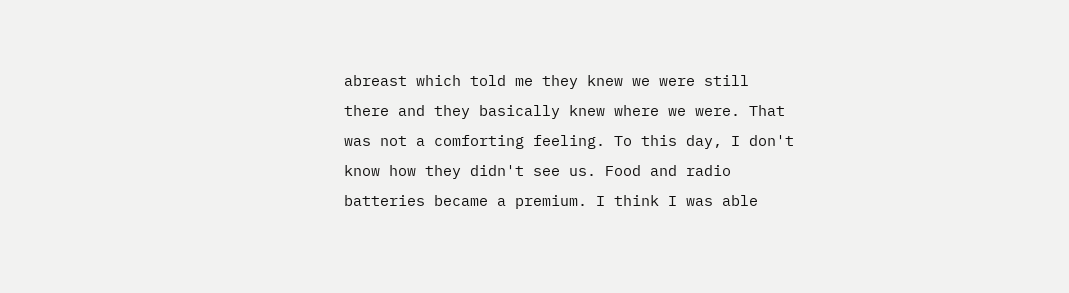abreast which told me they knew we were still there and they basically knew where we were. That was not a comforting feeling. To this day, I don't know how they didn't see us. Food and radio batteries became a premium. I think I was able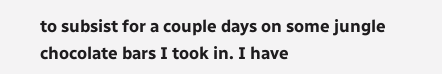to subsist for a couple days on some jungle chocolate bars I took in. I have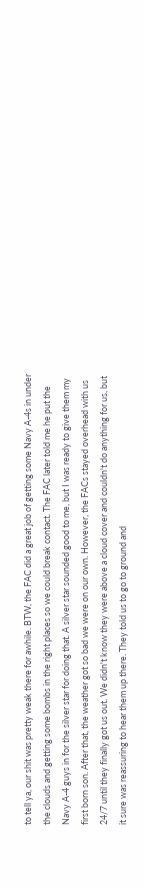to tell ya, our shit was pretty weak there for awhile. BTW, the FAC did a great job of getting some Navy A-4s in under the clouds and getting some bombs in the right places so we could break contact. The FAC later told me he put the Navy A-4 guys in for the silver star for doing that. A silver star sounded good to me, but I was ready to give them my first born son. After that, the weather got so bad we were on our own. However, the FACs stayed overhead with us 24/7 until they finally got us out. We didn't know they were above a cloud cover and couldn't do anything for us, but it sure was reassuring to hear them up there. They told us to go to ground and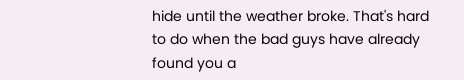hide until the weather broke. That's hard to do when the bad guys have already found you a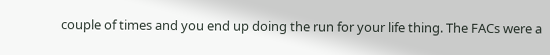couple of times and you end up doing the run for your life thing. The FACs were a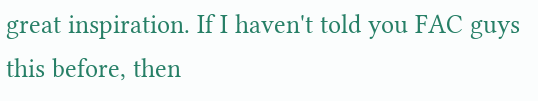great inspiration. If I haven't told you FAC guys this before, then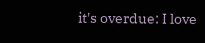it's overdue: I love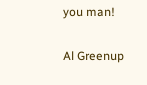you man!

Al Greenup